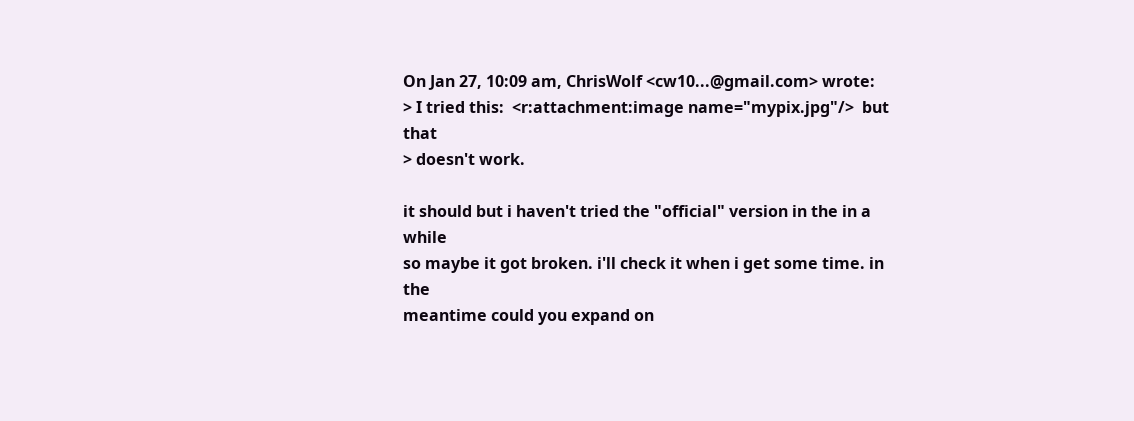On Jan 27, 10:09 am, ChrisWolf <cw10...@gmail.com> wrote:
> I tried this:  <r:attachment:image name="mypix.jpg"/>  but that
> doesn't work.

it should but i haven't tried the "official" version in the in a while
so maybe it got broken. i'll check it when i get some time. in the
meantime could you expand on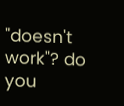"doesn't work"? do you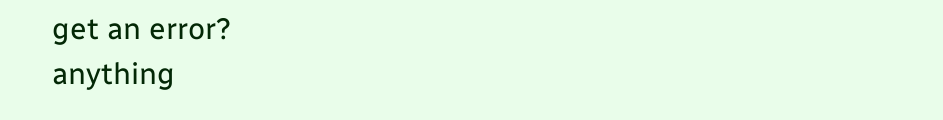get an error?
anything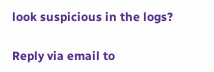look suspicious in the logs?

Reply via email to